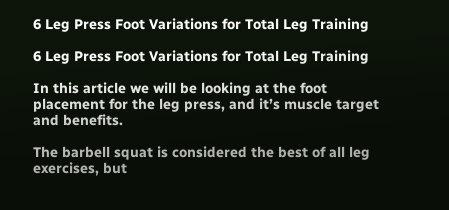6 Leg Press Foot Variations for Total Leg Training

6 Leg Press Foot Variations for Total Leg Training

In this article we will be looking at the foot placement for the leg press, and it’s muscle target and benefits.

The barbell squat is considered the best of all leg exercises, but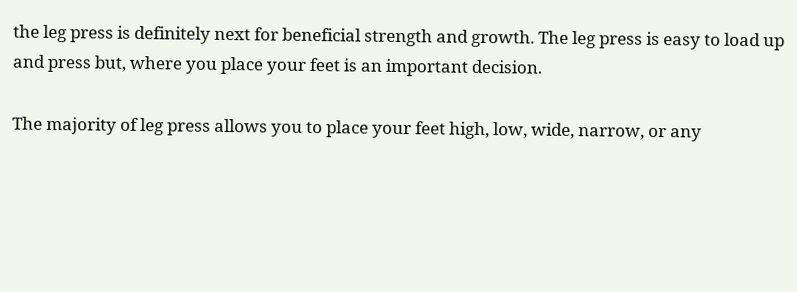the leg press is definitely next for beneficial strength and growth. The leg press is easy to load up and press but, where you place your feet is an important decision.

The majority of leg press allows you to place your feet high, low, wide, narrow, or any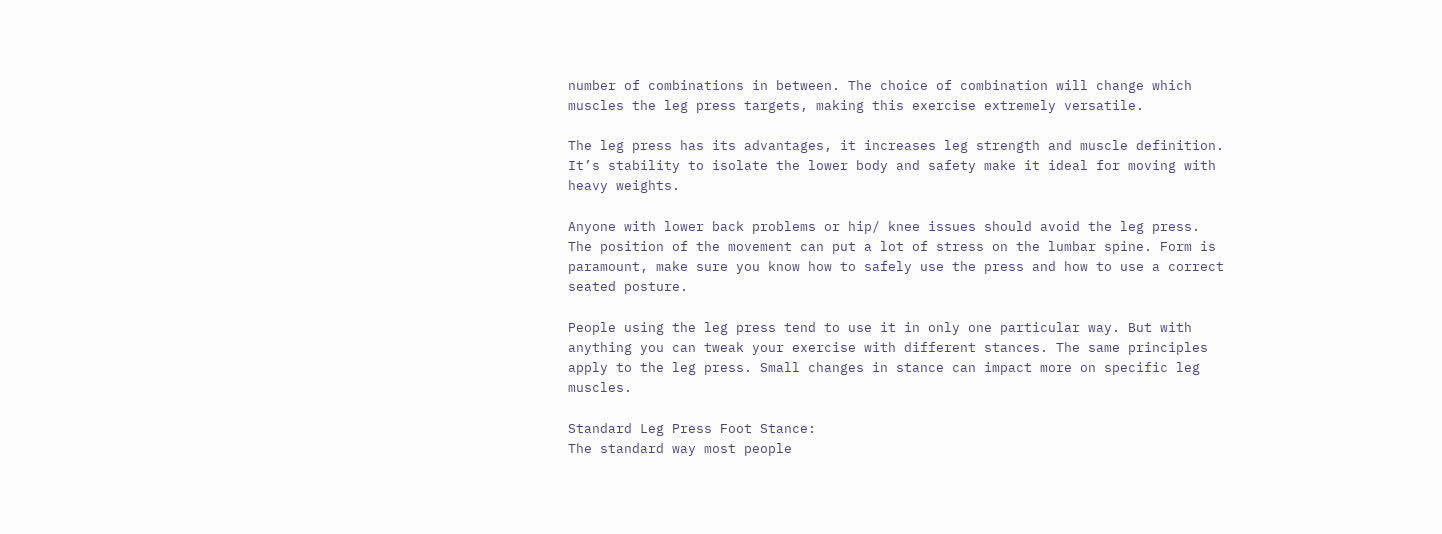number of combinations in between. The choice of combination will change which muscles the leg press targets, making this exercise extremely versatile.

The leg press has its advantages, it increases leg strength and muscle definition. It’s stability to isolate the lower body and safety make it ideal for moving with heavy weights.

Anyone with lower back problems or hip/ knee issues should avoid the leg press. The position of the movement can put a lot of stress on the lumbar spine. Form is paramount, make sure you know how to safely use the press and how to use a correct seated posture.

People using the leg press tend to use it in only one particular way. But with anything you can tweak your exercise with different stances. The same principles apply to the leg press. Small changes in stance can impact more on specific leg muscles.

Standard Leg Press Foot Stance:
The standard way most people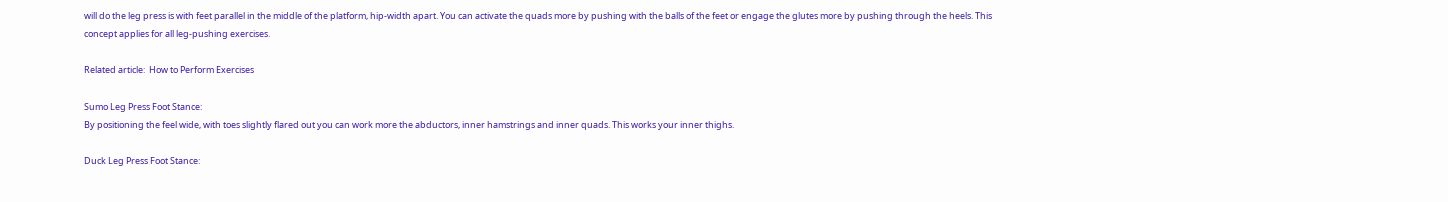will do the leg press is with feet parallel in the middle of the platform, hip-width apart. You can activate the quads more by pushing with the balls of the feet or engage the glutes more by pushing through the heels. This concept applies for all leg-pushing exercises.

Related article:  How to Perform Exercises

Sumo Leg Press Foot Stance:
By positioning the feel wide, with toes slightly flared out you can work more the abductors, inner hamstrings and inner quads. This works your inner thighs.

Duck Leg Press Foot Stance: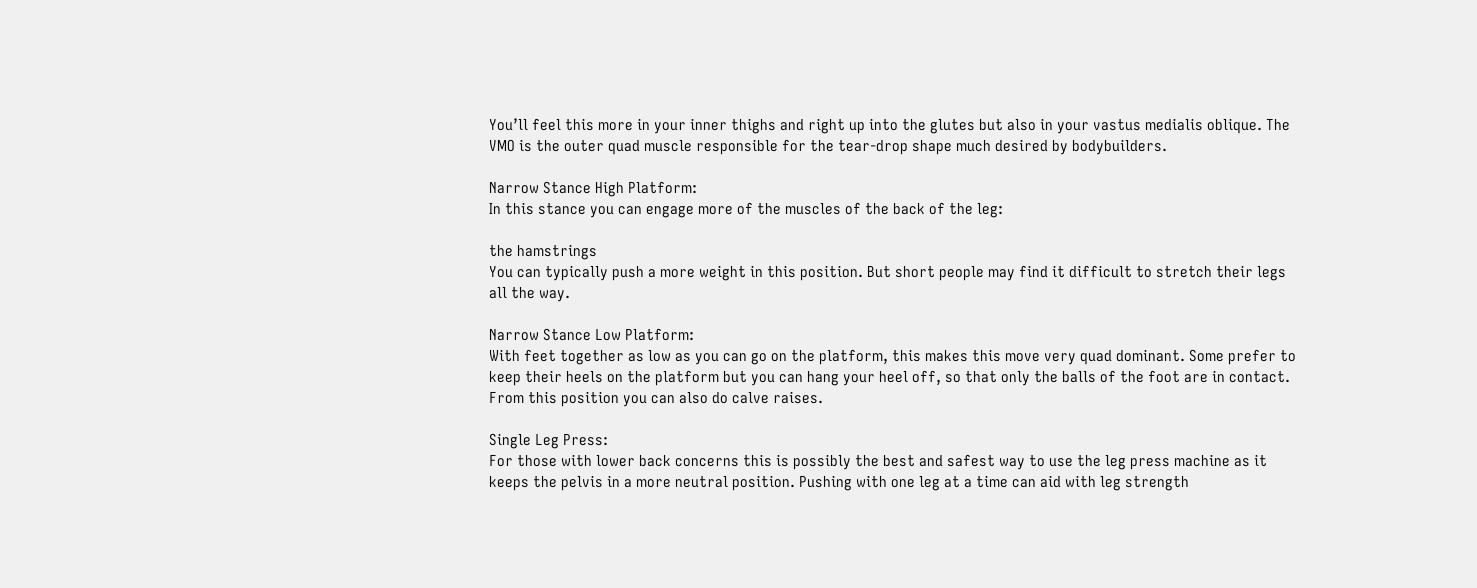You’ll feel this more in your inner thighs and right up into the glutes but also in your vastus medialis oblique. The VMO is the outer quad muscle responsible for the tear-drop shape much desired by bodybuilders.

Narrow Stance High Platform:
In this stance you can engage more of the muscles of the back of the leg:

the hamstrings
You can typically push a more weight in this position. But short people may find it difficult to stretch their legs all the way.

Narrow Stance Low Platform:
With feet together as low as you can go on the platform, this makes this move very quad dominant. Some prefer to keep their heels on the platform but you can hang your heel off, so that only the balls of the foot are in contact. From this position you can also do calve raises.

Single Leg Press:
For those with lower back concerns this is possibly the best and safest way to use the leg press machine as it keeps the pelvis in a more neutral position. Pushing with one leg at a time can aid with leg strength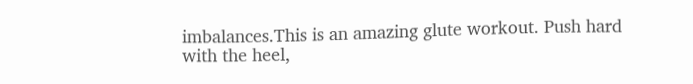imbalances.This is an amazing glute workout. Push hard with the heel,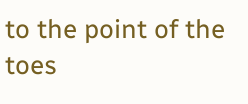to the point of the toes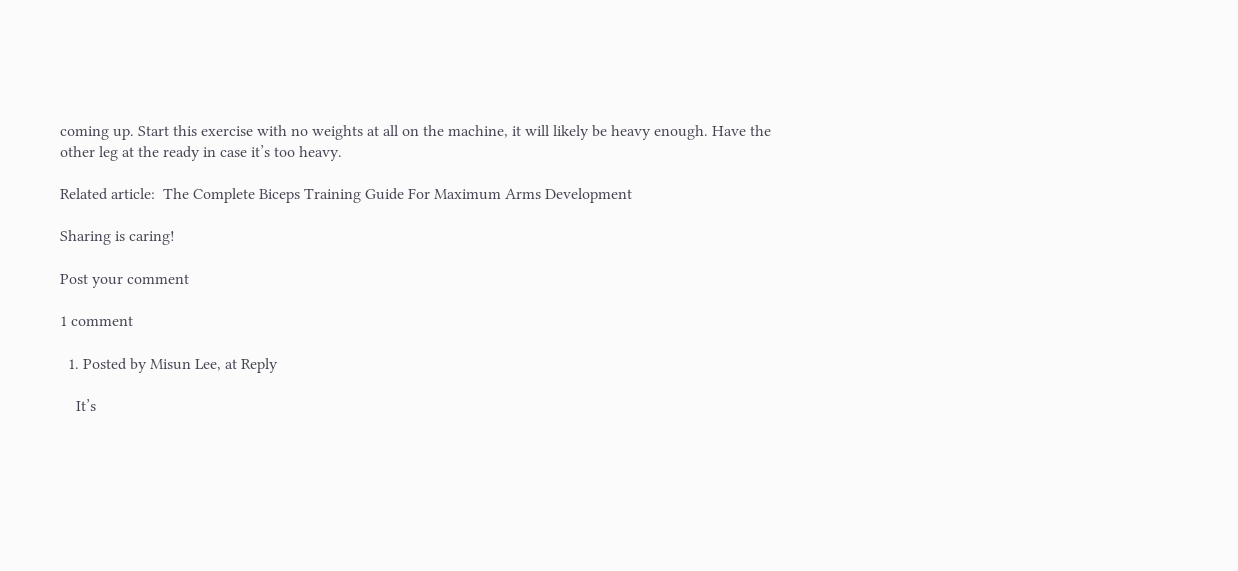coming up. Start this exercise with no weights at all on the machine, it will likely be heavy enough. Have the other leg at the ready in case it’s too heavy.

Related article:  The Complete Biceps Training Guide For Maximum Arms Development

Sharing is caring!

Post your comment

1 comment

  1. Posted by Misun Lee, at Reply

    It’s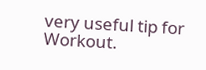very useful tip for Workout.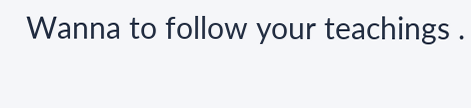Wanna to follow your teachings .